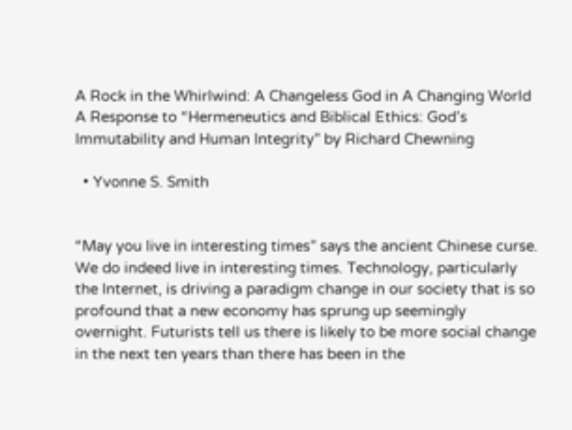A Rock in the Whirlwind: A Changeless God in A Changing World A Response to “Hermeneutics and Biblical Ethics: God’s Immutability and Human Integrity” by Richard Chewning

  • Yvonne S. Smith


“May you live in interesting times” says the ancient Chinese curse. We do indeed live in interesting times. Technology, particularly the Internet, is driving a paradigm change in our society that is so profound that a new economy has sprung up seemingly overnight. Futurists tell us there is likely to be more social change in the next ten years than there has been in the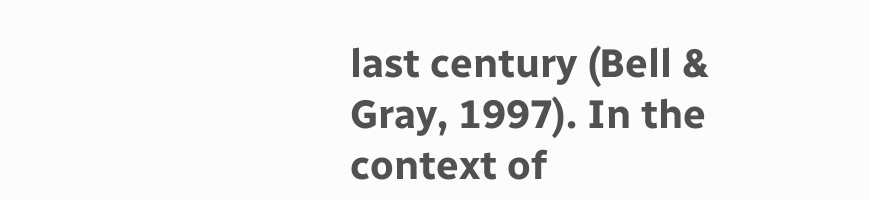last century (Bell & Gray, 1997). In the context of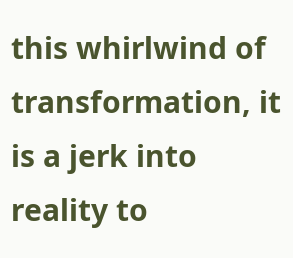this whirlwind of transformation, it is a jerk into reality to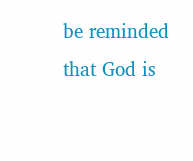be reminded that God is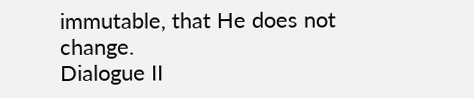immutable, that He does not change.
Dialogue II